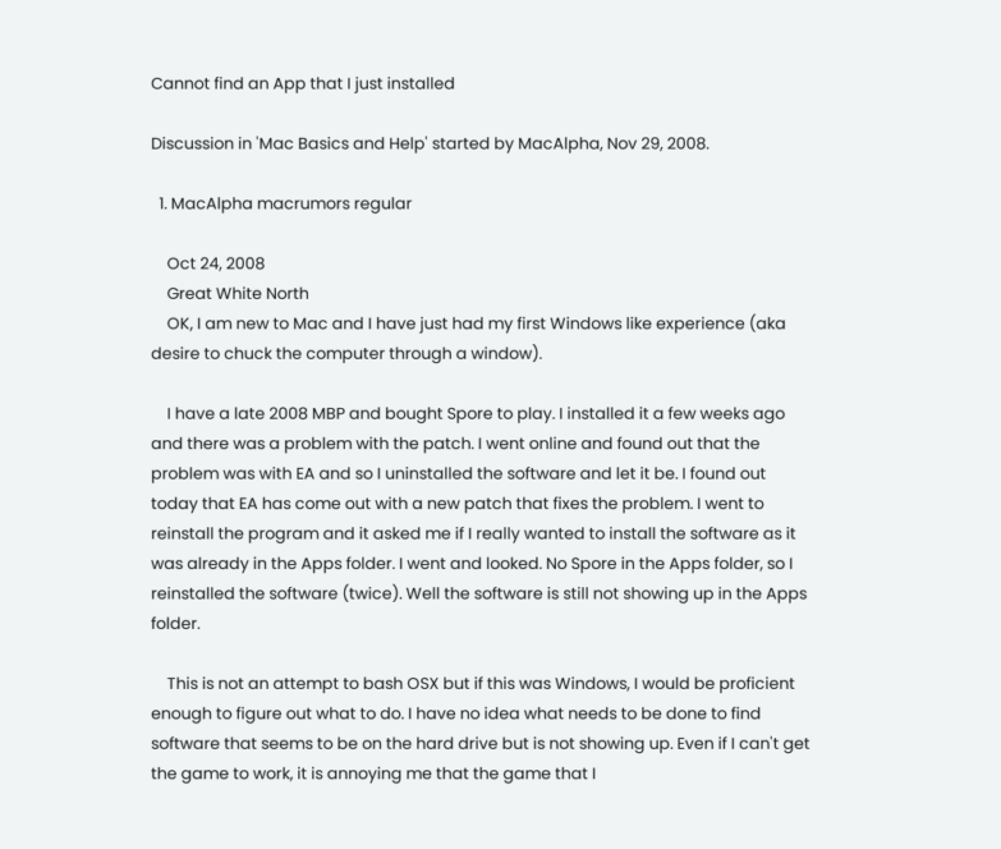Cannot find an App that I just installed

Discussion in 'Mac Basics and Help' started by MacAlpha, Nov 29, 2008.

  1. MacAlpha macrumors regular

    Oct 24, 2008
    Great White North
    OK, I am new to Mac and I have just had my first Windows like experience (aka desire to chuck the computer through a window).

    I have a late 2008 MBP and bought Spore to play. I installed it a few weeks ago and there was a problem with the patch. I went online and found out that the problem was with EA and so I uninstalled the software and let it be. I found out today that EA has come out with a new patch that fixes the problem. I went to reinstall the program and it asked me if I really wanted to install the software as it was already in the Apps folder. I went and looked. No Spore in the Apps folder, so I reinstalled the software (twice). Well the software is still not showing up in the Apps folder.

    This is not an attempt to bash OSX but if this was Windows, I would be proficient enough to figure out what to do. I have no idea what needs to be done to find software that seems to be on the hard drive but is not showing up. Even if I can't get the game to work, it is annoying me that the game that I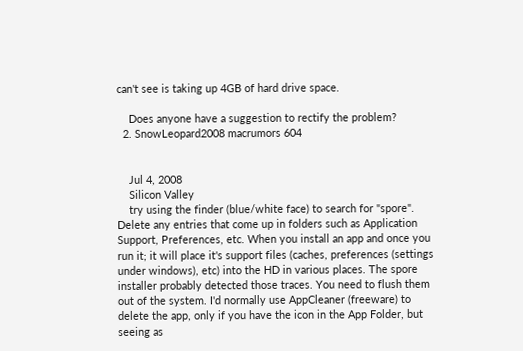can't see is taking up 4GB of hard drive space.

    Does anyone have a suggestion to rectify the problem?
  2. SnowLeopard2008 macrumors 604


    Jul 4, 2008
    Silicon Valley
    try using the finder (blue/white face) to search for "spore". Delete any entries that come up in folders such as Application Support, Preferences, etc. When you install an app and once you run it; it will place it's support files (caches, preferences (settings under windows), etc) into the HD in various places. The spore installer probably detected those traces. You need to flush them out of the system. I'd normally use AppCleaner (freeware) to delete the app, only if you have the icon in the App Folder, but seeing as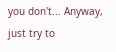you don't... Anyway, just try to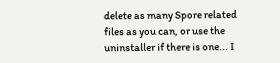delete as many Spore related files as you can, or use the uninstaller if there is one... I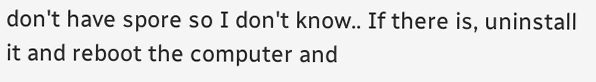don't have spore so I don't know.. If there is, uninstall it and reboot the computer and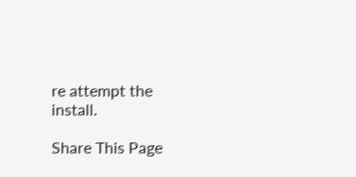re attempt the install.

Share This Page